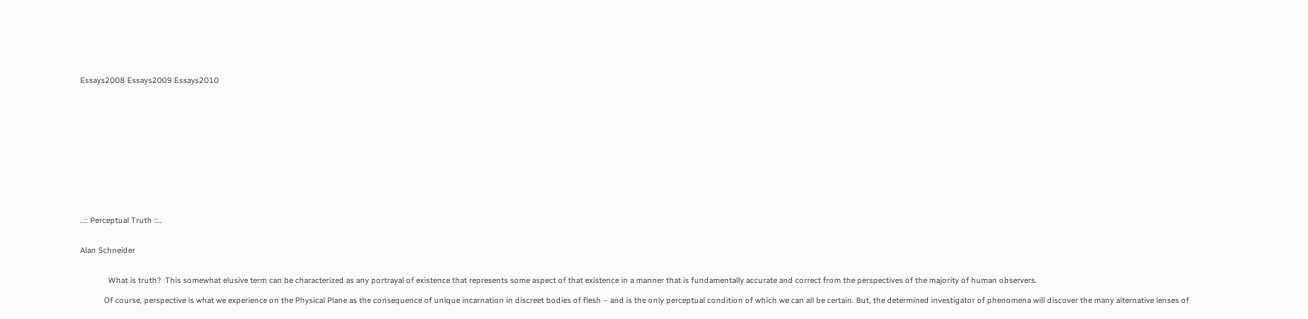Essays2008 Essays2009 Essays2010













..:: Perceptual Truth ::..


Alan Schneider


              What is truth?  This somewhat elusive term can be characterized as any portrayal of existence that represents some aspect of that existence in a manner that is fundamentally accurate and correct from the perspectives of the majority of human observers.

            Of course, perspective is what we experience on the Physical Plane as the consequence of unique incarnation in discreet bodies of flesh – and is the only perceptual condition of which we can all be certain. But, the determined investigator of phenomena will discover the many alternative lenses of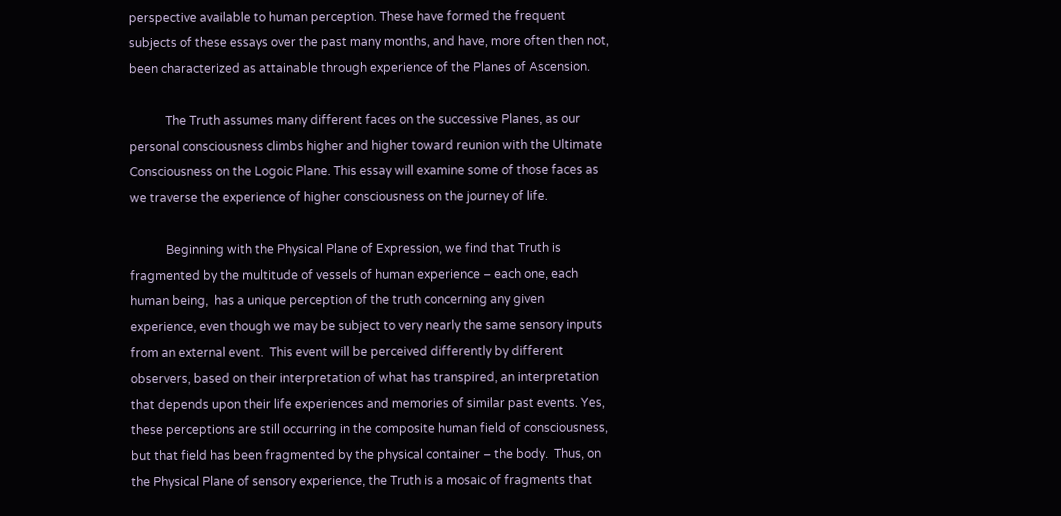perspective available to human perception. These have formed the frequent subjects of these essays over the past many months, and have, more often then not, been characterized as attainable through experience of the Planes of Ascension.

            The Truth assumes many different faces on the successive Planes, as our personal consciousness climbs higher and higher toward reunion with the Ultimate Consciousness on the Logoic Plane. This essay will examine some of those faces as we traverse the experience of higher consciousness on the journey of life.

            Beginning with the Physical Plane of Expression, we find that Truth is fragmented by the multitude of vessels of human experience – each one, each human being,  has a unique perception of the truth concerning any given experience, even though we may be subject to very nearly the same sensory inputs from an external event.  This event will be perceived differently by different observers, based on their interpretation of what has transpired, an interpretation that depends upon their life experiences and memories of similar past events. Yes, these perceptions are still occurring in the composite human field of consciousness, but that field has been fragmented by the physical container – the body.  Thus, on the Physical Plane of sensory experience, the Truth is a mosaic of fragments that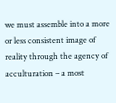we must assemble into a more or less consistent image of reality through the agency of acculturation – a most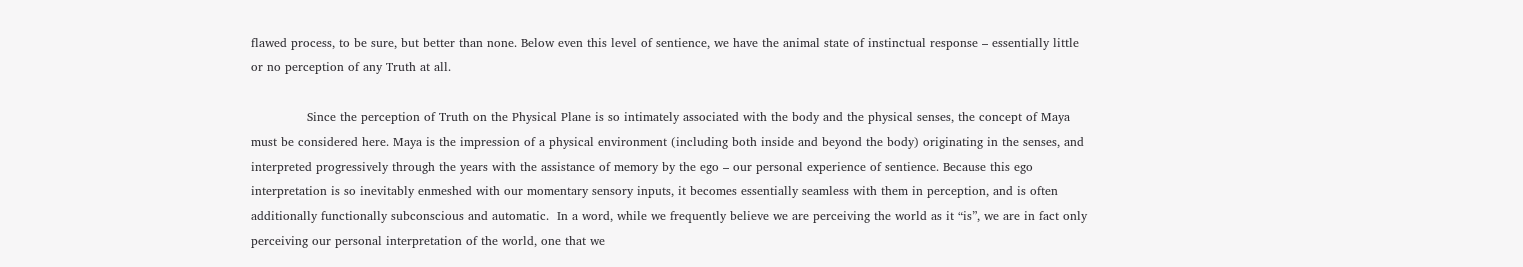flawed process, to be sure, but better than none. Below even this level of sentience, we have the animal state of instinctual response – essentially little or no perception of any Truth at all.

              Since the perception of Truth on the Physical Plane is so intimately associated with the body and the physical senses, the concept of Maya must be considered here. Maya is the impression of a physical environment (including both inside and beyond the body) originating in the senses, and interpreted progressively through the years with the assistance of memory by the ego – our personal experience of sentience. Because this ego interpretation is so inevitably enmeshed with our momentary sensory inputs, it becomes essentially seamless with them in perception, and is often additionally functionally subconscious and automatic.  In a word, while we frequently believe we are perceiving the world as it “is”, we are in fact only perceiving our personal interpretation of the world, one that we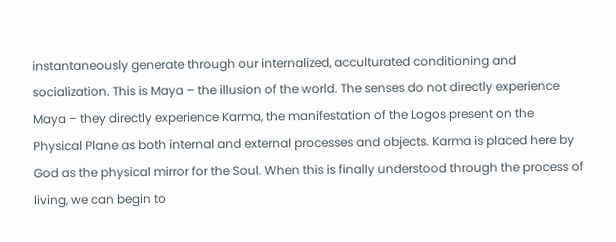instantaneously generate through our internalized, acculturated conditioning and socialization. This is Maya – the illusion of the world. The senses do not directly experience Maya – they directly experience Karma, the manifestation of the Logos present on the Physical Plane as both internal and external processes and objects. Karma is placed here by God as the physical mirror for the Soul. When this is finally understood through the process of living, we can begin to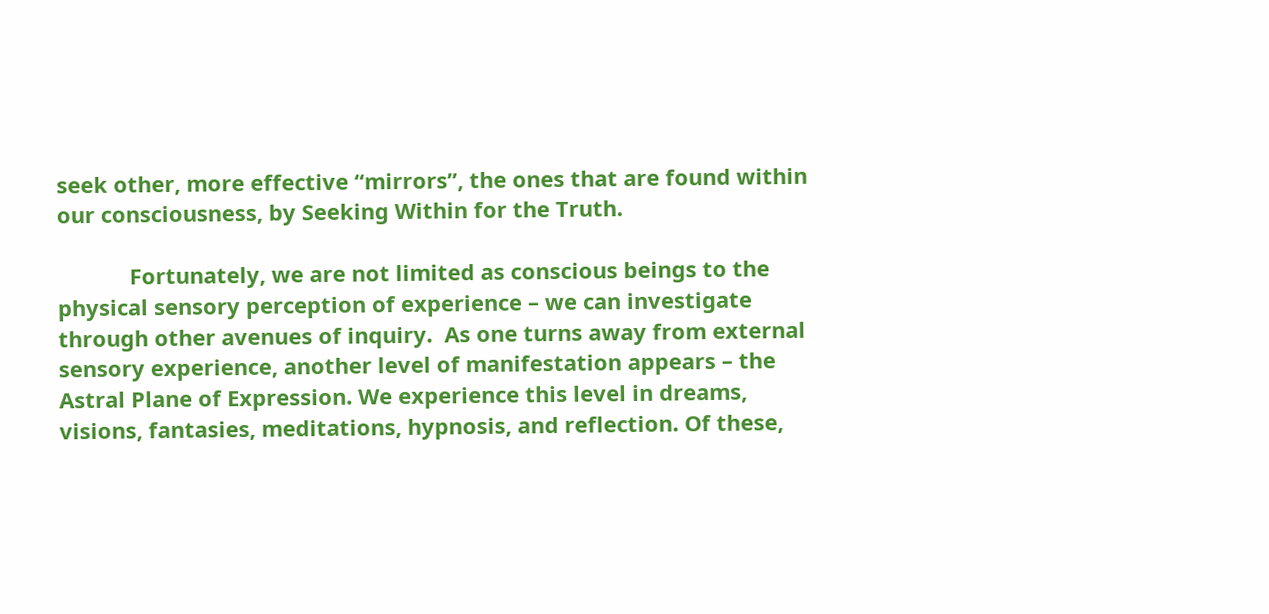seek other, more effective “mirrors”, the ones that are found within our consciousness, by Seeking Within for the Truth.

            Fortunately, we are not limited as conscious beings to the physical sensory perception of experience – we can investigate through other avenues of inquiry.  As one turns away from external sensory experience, another level of manifestation appears – the Astral Plane of Expression. We experience this level in dreams, visions, fantasies, meditations, hypnosis, and reflection. Of these,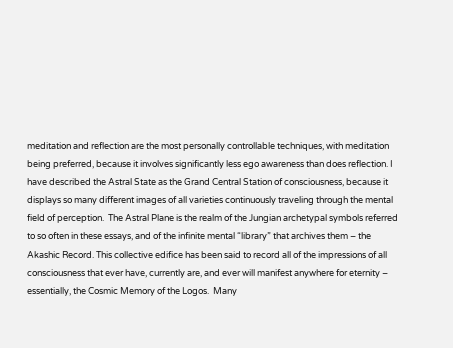meditation and reflection are the most personally controllable techniques, with meditation being preferred, because it involves significantly less ego awareness than does reflection. I have described the Astral State as the Grand Central Station of consciousness, because it displays so many different images of all varieties continuously traveling through the mental field of perception.  The Astral Plane is the realm of the Jungian archetypal symbols referred to so often in these essays, and of the infinite mental “library” that archives them – the Akashic Record. This collective edifice has been said to record all of the impressions of all consciousness that ever have, currently are, and ever will manifest anywhere for eternity – essentially, the Cosmic Memory of the Logos.  Many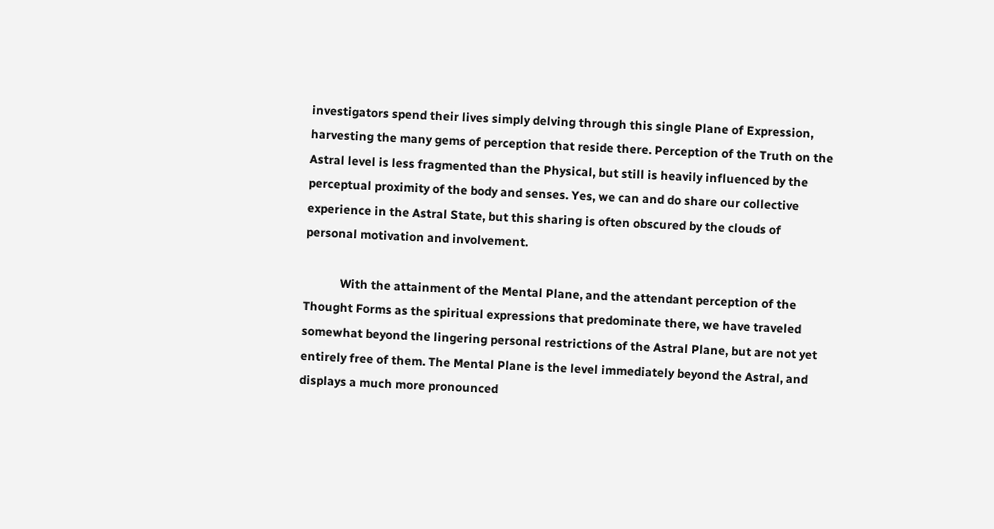investigators spend their lives simply delving through this single Plane of Expression, harvesting the many gems of perception that reside there. Perception of the Truth on the Astral level is less fragmented than the Physical, but still is heavily influenced by the perceptual proximity of the body and senses. Yes, we can and do share our collective experience in the Astral State, but this sharing is often obscured by the clouds of personal motivation and involvement.

            With the attainment of the Mental Plane, and the attendant perception of the Thought Forms as the spiritual expressions that predominate there, we have traveled somewhat beyond the lingering personal restrictions of the Astral Plane, but are not yet entirely free of them. The Mental Plane is the level immediately beyond the Astral, and displays a much more pronounced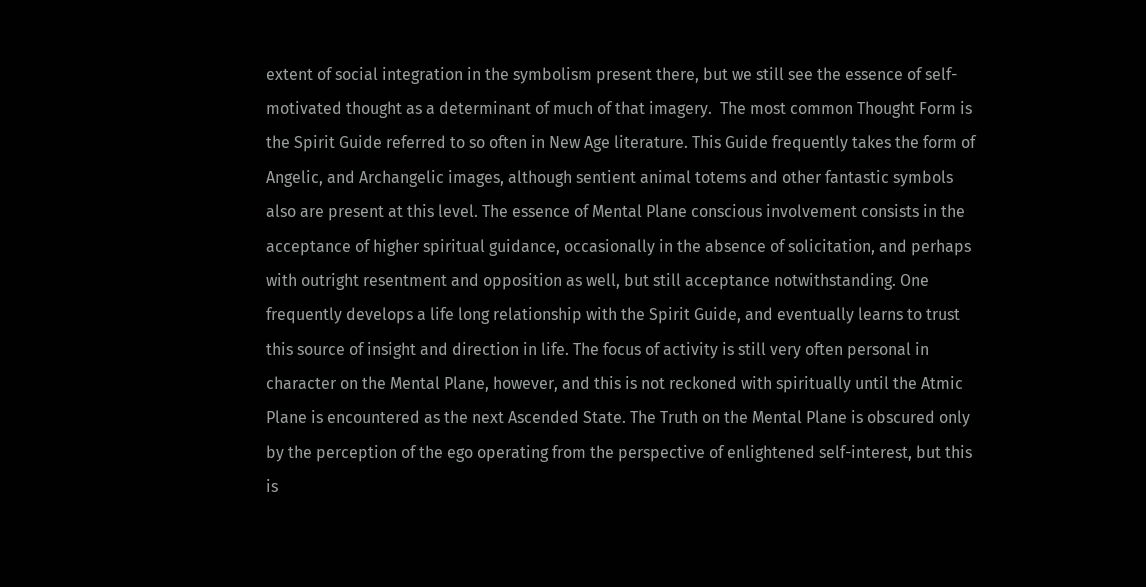extent of social integration in the symbolism present there, but we still see the essence of self-motivated thought as a determinant of much of that imagery.  The most common Thought Form is the Spirit Guide referred to so often in New Age literature. This Guide frequently takes the form of Angelic, and Archangelic images, although sentient animal totems and other fantastic symbols also are present at this level. The essence of Mental Plane conscious involvement consists in the acceptance of higher spiritual guidance, occasionally in the absence of solicitation, and perhaps with outright resentment and opposition as well, but still acceptance notwithstanding. One frequently develops a life long relationship with the Spirit Guide, and eventually learns to trust this source of insight and direction in life. The focus of activity is still very often personal in character on the Mental Plane, however, and this is not reckoned with spiritually until the Atmic Plane is encountered as the next Ascended State. The Truth on the Mental Plane is obscured only by the perception of the ego operating from the perspective of enlightened self-interest, but this is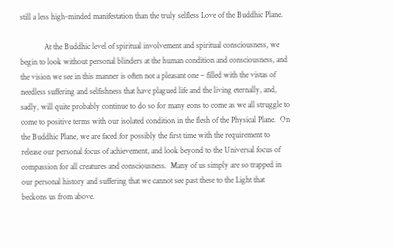still a less high-minded manifestation than the truly selfless Love of the Buddhic Plane.

            At the Buddhic level of spiritual involvement and spiritual consciousness, we begin to look without personal blinders at the human condition and consciousness, and the vision we see in this manner is often not a pleasant one – filled with the vistas of needless suffering and selfishness that have plagued life and the living eternally, and, sadly, will quite probably continue to do so for many eons to come as we all struggle to come to positive terms with our isolated condition in the flesh of the Physical Plane.  On the Buddhic Plane, we are faced for possibly the first time with the requirement to release our personal focus of achievement, and look beyond to the Universal focus of compassion for all creatures and consciousness.  Many of us simply are so trapped in our personal history and suffering that we cannot see past these to the Light that beckons us from above.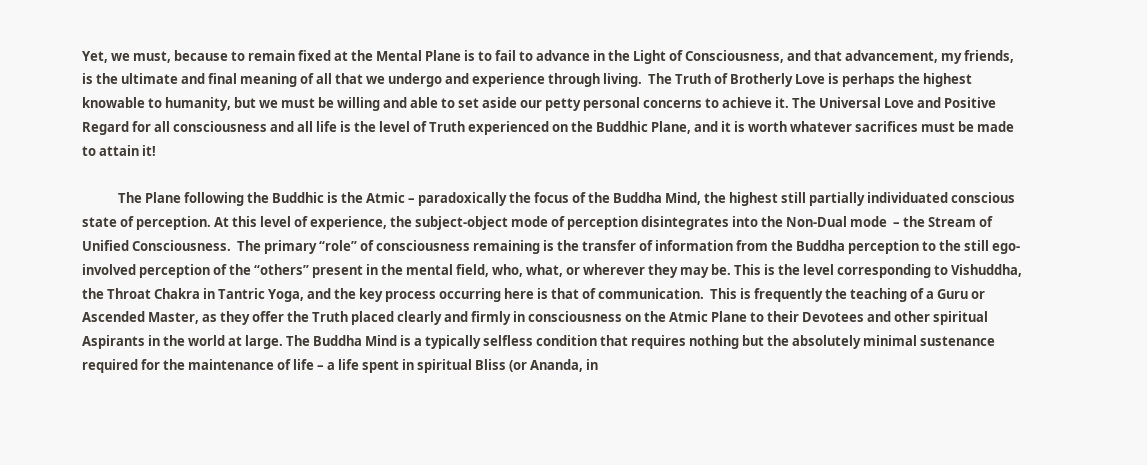Yet, we must, because to remain fixed at the Mental Plane is to fail to advance in the Light of Consciousness, and that advancement, my friends, is the ultimate and final meaning of all that we undergo and experience through living.  The Truth of Brotherly Love is perhaps the highest knowable to humanity, but we must be willing and able to set aside our petty personal concerns to achieve it. The Universal Love and Positive Regard for all consciousness and all life is the level of Truth experienced on the Buddhic Plane, and it is worth whatever sacrifices must be made to attain it!

            The Plane following the Buddhic is the Atmic – paradoxically the focus of the Buddha Mind, the highest still partially individuated conscious state of perception. At this level of experience, the subject-object mode of perception disintegrates into the Non-Dual mode  – the Stream of Unified Consciousness.  The primary “role” of consciousness remaining is the transfer of information from the Buddha perception to the still ego-involved perception of the “others” present in the mental field, who, what, or wherever they may be. This is the level corresponding to Vishuddha, the Throat Chakra in Tantric Yoga, and the key process occurring here is that of communication.  This is frequently the teaching of a Guru or Ascended Master, as they offer the Truth placed clearly and firmly in consciousness on the Atmic Plane to their Devotees and other spiritual Aspirants in the world at large. The Buddha Mind is a typically selfless condition that requires nothing but the absolutely minimal sustenance required for the maintenance of life – a life spent in spiritual Bliss (or Ananda, in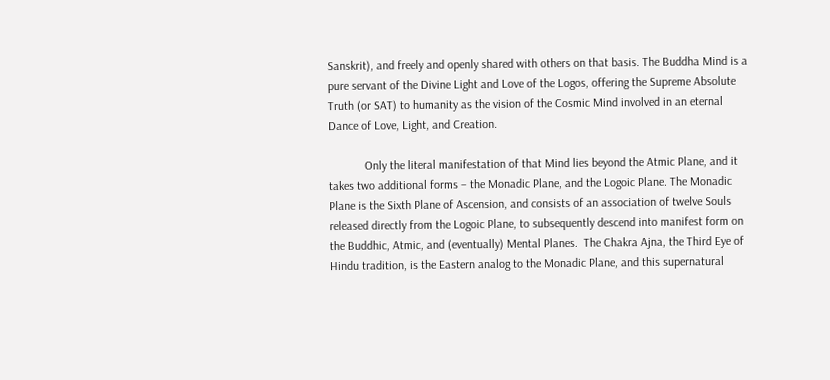Sanskrit), and freely and openly shared with others on that basis. The Buddha Mind is a pure servant of the Divine Light and Love of the Logos, offering the Supreme Absolute Truth (or SAT) to humanity as the vision of the Cosmic Mind involved in an eternal Dance of Love, Light, and Creation.

            Only the literal manifestation of that Mind lies beyond the Atmic Plane, and it takes two additional forms – the Monadic Plane, and the Logoic Plane. The Monadic Plane is the Sixth Plane of Ascension, and consists of an association of twelve Souls released directly from the Logoic Plane, to subsequently descend into manifest form on the Buddhic, Atmic, and (eventually) Mental Planes.  The Chakra Ajna, the Third Eye of Hindu tradition, is the Eastern analog to the Monadic Plane, and this supernatural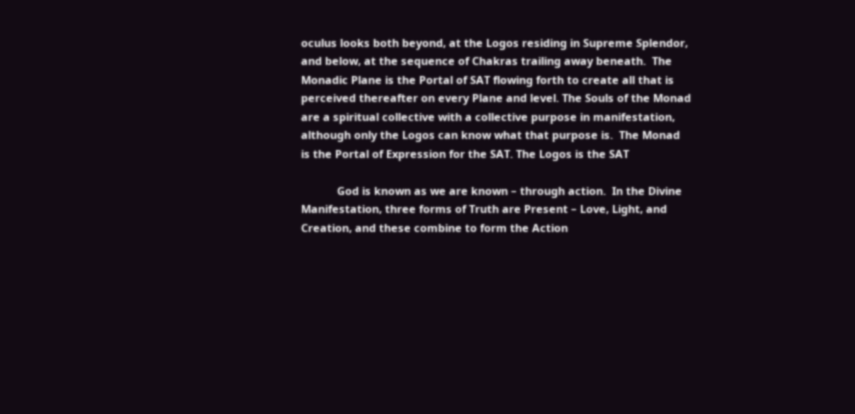oculus looks both beyond, at the Logos residing in Supreme Splendor, and below, at the sequence of Chakras trailing away beneath.  The Monadic Plane is the Portal of SAT flowing forth to create all that is perceived thereafter on every Plane and level. The Souls of the Monad are a spiritual collective with a collective purpose in manifestation, although only the Logos can know what that purpose is.  The Monad is the Portal of Expression for the SAT. The Logos is the SAT

            God is known as we are known – through action.  In the Divine Manifestation, three forms of Truth are Present – Love, Light, and Creation, and these combine to form the Action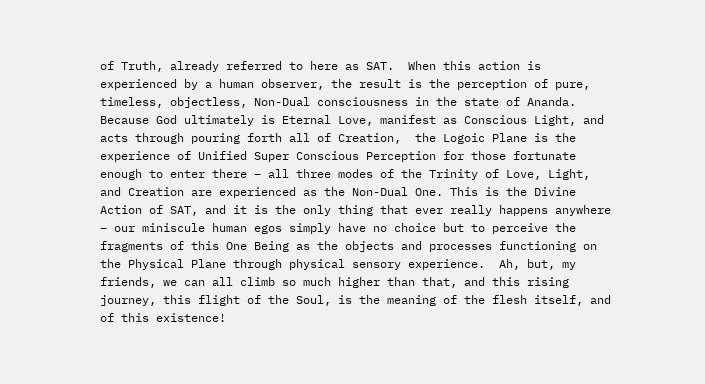of Truth, already referred to here as SAT.  When this action is experienced by a human observer, the result is the perception of pure, timeless, objectless, Non-Dual consciousness in the state of Ananda. Because God ultimately is Eternal Love, manifest as Conscious Light, and acts through pouring forth all of Creation,  the Logoic Plane is the experience of Unified Super Conscious Perception for those fortunate enough to enter there – all three modes of the Trinity of Love, Light, and Creation are experienced as the Non-Dual One. This is the Divine Action of SAT, and it is the only thing that ever really happens anywhere – our miniscule human egos simply have no choice but to perceive the fragments of this One Being as the objects and processes functioning on the Physical Plane through physical sensory experience.  Ah, but, my friends, we can all climb so much higher than that, and this rising journey, this flight of the Soul, is the meaning of the flesh itself, and of this existence!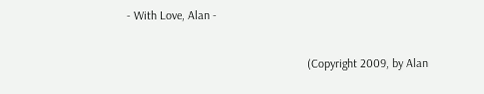- With Love, Alan -

                                                            (Copyright 2009, by Alan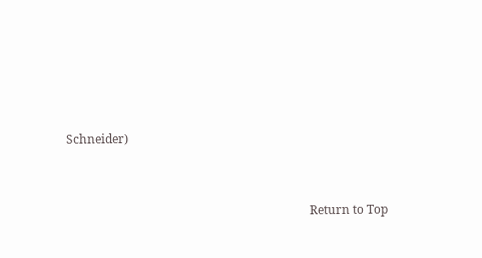Schneider)


                                                                                 Return to Top